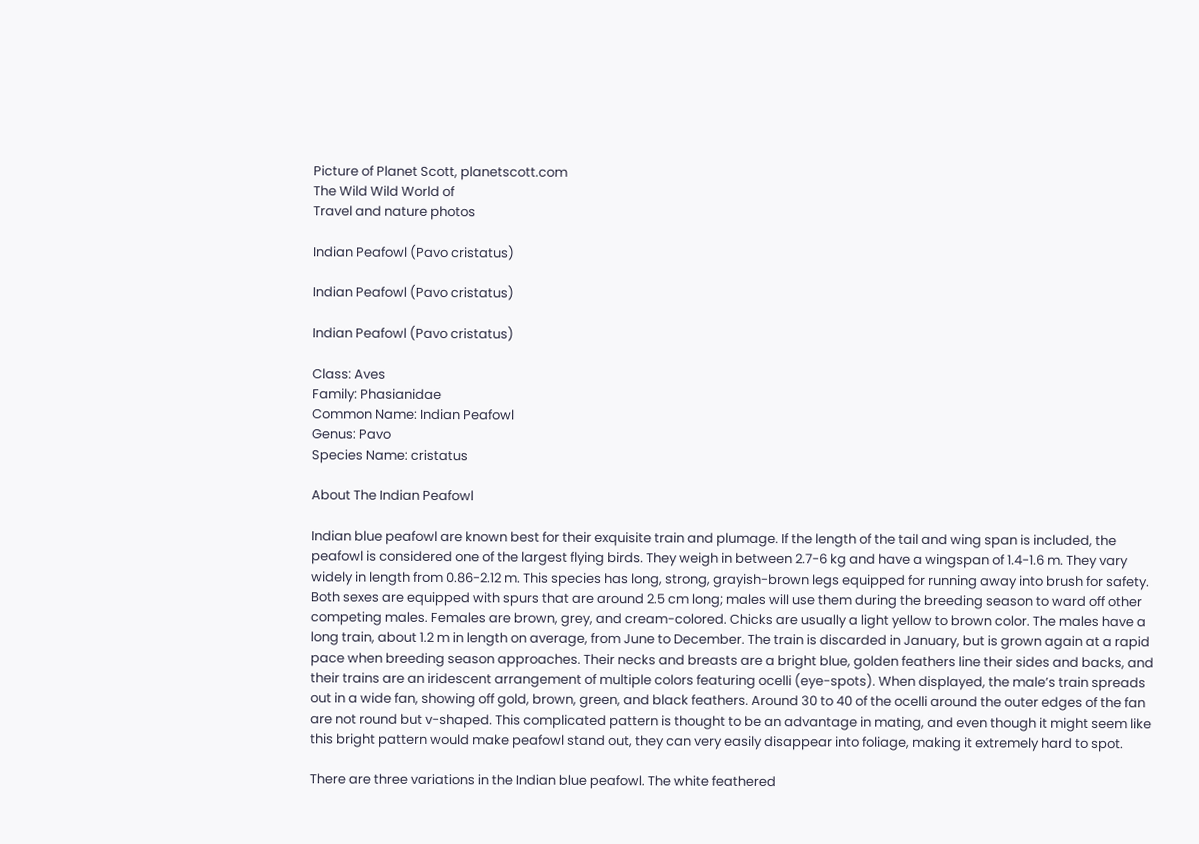Picture of Planet Scott, planetscott.com
The Wild Wild World of
Travel and nature photos

Indian Peafowl (Pavo cristatus)

Indian Peafowl (Pavo cristatus)

Indian Peafowl (Pavo cristatus)

Class: Aves
Family: Phasianidae
Common Name: Indian Peafowl
Genus: Pavo
Species Name: cristatus

About The Indian Peafowl

Indian blue peafowl are known best for their exquisite train and plumage. If the length of the tail and wing span is included, the peafowl is considered one of the largest flying birds. They weigh in between 2.7-6 kg and have a wingspan of 1.4-1.6 m. They vary widely in length from 0.86-2.12 m. This species has long, strong, grayish-brown legs equipped for running away into brush for safety. Both sexes are equipped with spurs that are around 2.5 cm long; males will use them during the breeding season to ward off other competing males. Females are brown, grey, and cream-colored. Chicks are usually a light yellow to brown color. The males have a long train, about 1.2 m in length on average, from June to December. The train is discarded in January, but is grown again at a rapid pace when breeding season approaches. Their necks and breasts are a bright blue, golden feathers line their sides and backs, and their trains are an iridescent arrangement of multiple colors featuring ocelli (eye-spots). When displayed, the male’s train spreads out in a wide fan, showing off gold, brown, green, and black feathers. Around 30 to 40 of the ocelli around the outer edges of the fan are not round but v-shaped. This complicated pattern is thought to be an advantage in mating, and even though it might seem like this bright pattern would make peafowl stand out, they can very easily disappear into foliage, making it extremely hard to spot.

There are three variations in the Indian blue peafowl. The white feathered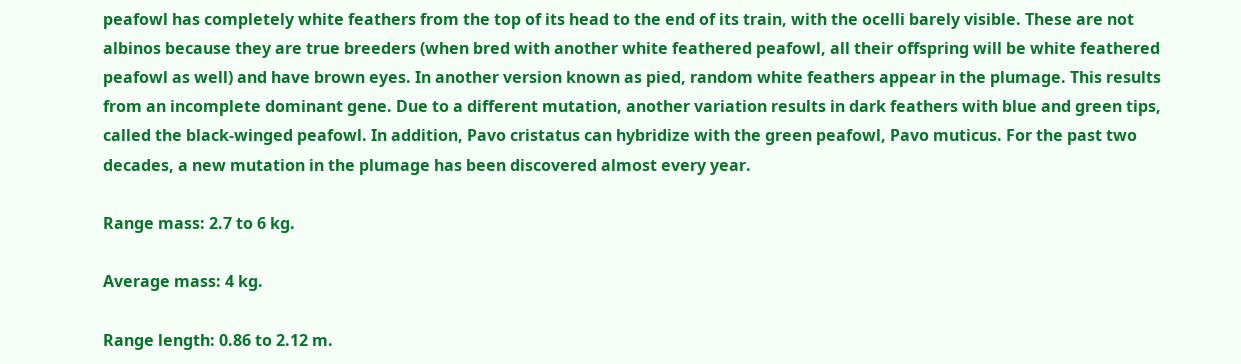peafowl has completely white feathers from the top of its head to the end of its train, with the ocelli barely visible. These are not albinos because they are true breeders (when bred with another white feathered peafowl, all their offspring will be white feathered peafowl as well) and have brown eyes. In another version known as pied, random white feathers appear in the plumage. This results from an incomplete dominant gene. Due to a different mutation, another variation results in dark feathers with blue and green tips, called the black-winged peafowl. In addition, Pavo cristatus can hybridize with the green peafowl, Pavo muticus. For the past two decades, a new mutation in the plumage has been discovered almost every year.

Range mass: 2.7 to 6 kg.

Average mass: 4 kg.

Range length: 0.86 to 2.12 m.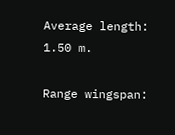Average length: 1.50 m.

Range wingspan: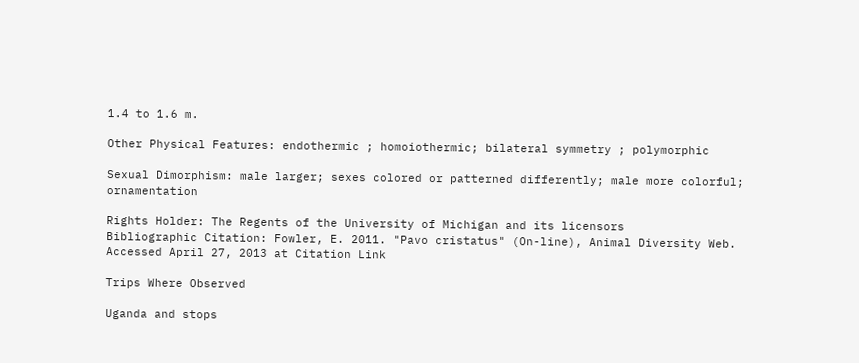1.4 to 1.6 m.

Other Physical Features: endothermic ; homoiothermic; bilateral symmetry ; polymorphic

Sexual Dimorphism: male larger; sexes colored or patterned differently; male more colorful; ornamentation

Rights Holder: The Regents of the University of Michigan and its licensors
Bibliographic Citation: Fowler, E. 2011. "Pavo cristatus" (On-line), Animal Diversity Web. Accessed April 27, 2013 at Citation Link

Trips Where Observed

Uganda and stops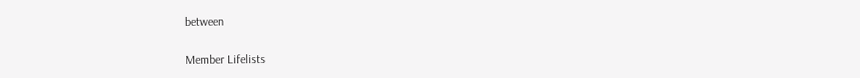between

Member Lifelists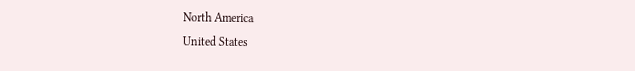North America
United States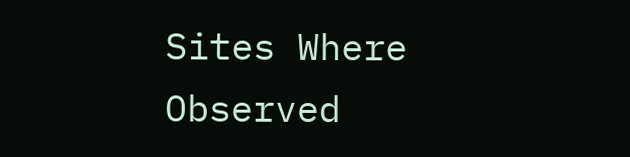Sites Where Observed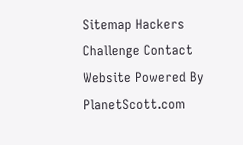Sitemap Hackers Challenge Contact
Website Powered By PlanetScott.com